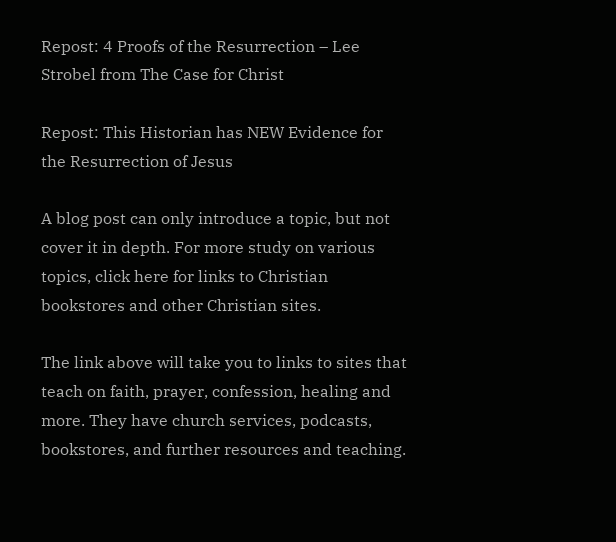Repost: 4 Proofs of the Resurrection – Lee Strobel from The Case for Christ

Repost: This Historian has NEW Evidence for the Resurrection of Jesus

A blog post can only introduce a topic, but not cover it in depth. For more study on various topics, click here for links to Christian bookstores and other Christian sites.

The link above will take you to links to sites that teach on faith, prayer, confession, healing and more. They have church services, podcasts, bookstores, and further resources and teaching.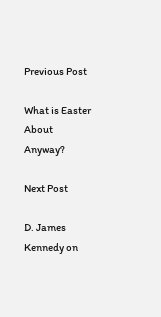Previous Post

What is Easter About Anyway?

Next Post

D. James Kennedy on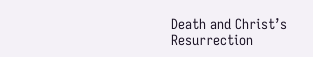Death and Christ’s Resurrection